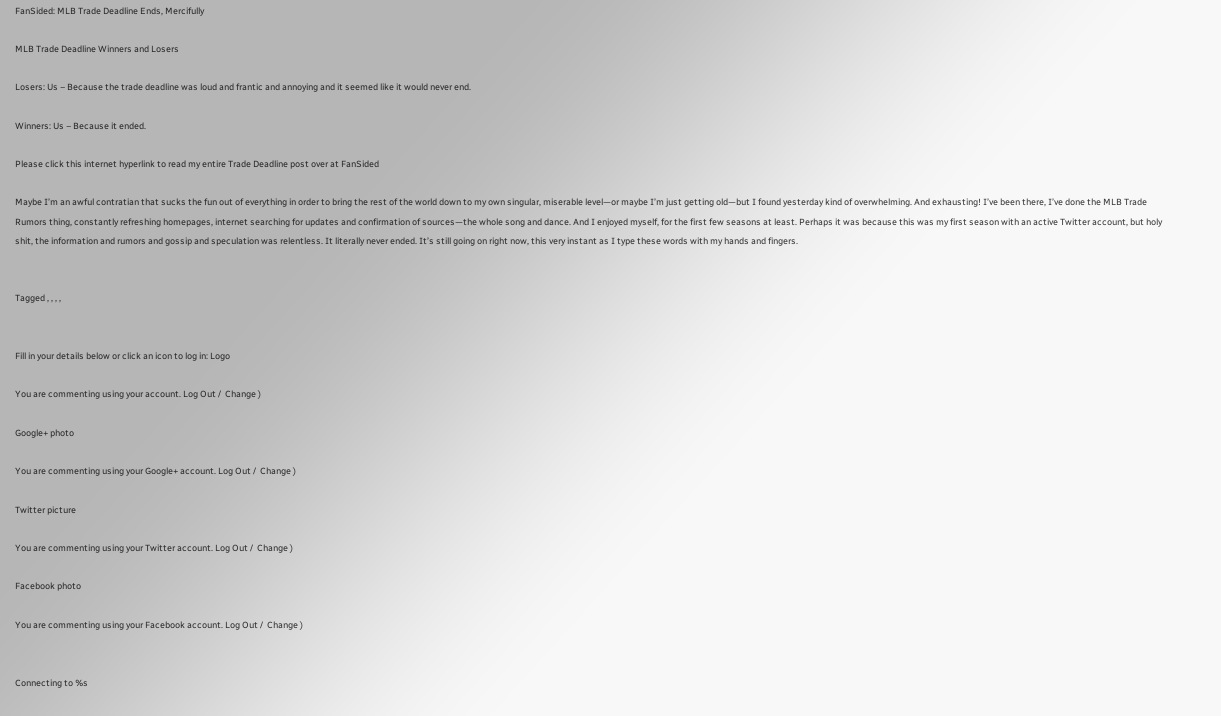FanSided: MLB Trade Deadline Ends, Mercifully

MLB Trade Deadline Winners and Losers

Losers: Us – Because the trade deadline was loud and frantic and annoying and it seemed like it would never end.

Winners: Us – Because it ended.

Please click this internet hyperlink to read my entire Trade Deadline post over at FanSided

Maybe I’m an awful contratian that sucks the fun out of everything in order to bring the rest of the world down to my own singular, miserable level—or maybe I’m just getting old—but I found yesterday kind of overwhelming. And exhausting! I’ve been there, I’ve done the MLB Trade Rumors thing, constantly refreshing homepages, internet searching for updates and confirmation of sources—the whole song and dance. And I enjoyed myself, for the first few seasons at least. Perhaps it was because this was my first season with an active Twitter account, but holy shit, the information and rumors and gossip and speculation was relentless. It literally never ended. It’s still going on right now, this very instant as I type these words with my hands and fingers.


Tagged , , , ,


Fill in your details below or click an icon to log in: Logo

You are commenting using your account. Log Out /  Change )

Google+ photo

You are commenting using your Google+ account. Log Out /  Change )

Twitter picture

You are commenting using your Twitter account. Log Out /  Change )

Facebook photo

You are commenting using your Facebook account. Log Out /  Change )


Connecting to %s